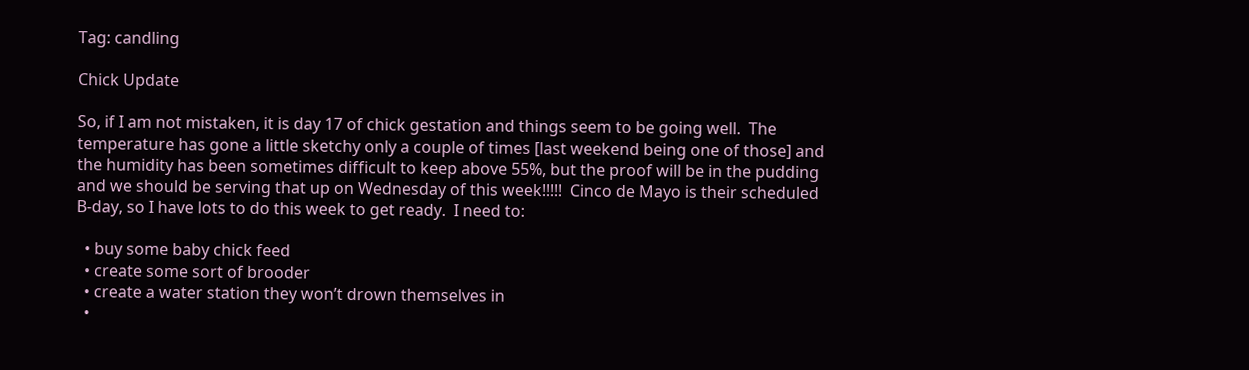Tag: candling

Chick Update

So, if I am not mistaken, it is day 17 of chick gestation and things seem to be going well.  The temperature has gone a little sketchy only a couple of times [last weekend being one of those] and the humidity has been sometimes difficult to keep above 55%, but the proof will be in the pudding and we should be serving that up on Wednesday of this week!!!!!  Cinco de Mayo is their scheduled B-day, so I have lots to do this week to get ready.  I need to:

  • buy some baby chick feed
  • create some sort of brooder
  • create a water station they won’t drown themselves in
  •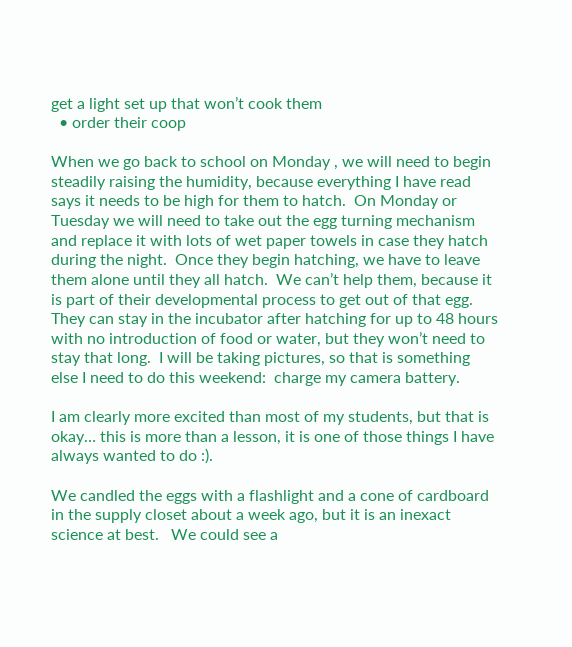get a light set up that won’t cook them
  • order their coop

When we go back to school on Monday , we will need to begin steadily raising the humidity, because everything I have read says it needs to be high for them to hatch.  On Monday or Tuesday we will need to take out the egg turning mechanism and replace it with lots of wet paper towels in case they hatch during the night.  Once they begin hatching, we have to leave them alone until they all hatch.  We can’t help them, because it is part of their developmental process to get out of that egg.  They can stay in the incubator after hatching for up to 48 hours with no introduction of food or water, but they won’t need to stay that long.  I will be taking pictures, so that is something else I need to do this weekend:  charge my camera battery.

I am clearly more excited than most of my students, but that is okay… this is more than a lesson, it is one of those things I have always wanted to do :).

We candled the eggs with a flashlight and a cone of cardboard in the supply closet about a week ago, but it is an inexact science at best.   We could see a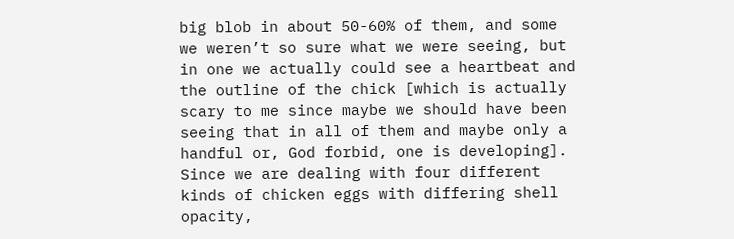big blob in about 50-60% of them, and some we weren’t so sure what we were seeing, but in one we actually could see a heartbeat and the outline of the chick [which is actually scary to me since maybe we should have been seeing that in all of them and maybe only a handful or, God forbid, one is developing].  Since we are dealing with four different kinds of chicken eggs with differing shell opacity,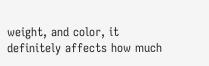weight, and color, it definitely affects how much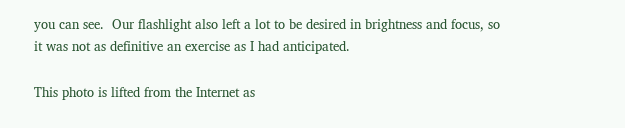you can see.  Our flashlight also left a lot to be desired in brightness and focus, so it was not as definitive an exercise as I had anticipated.

This photo is lifted from the Internet as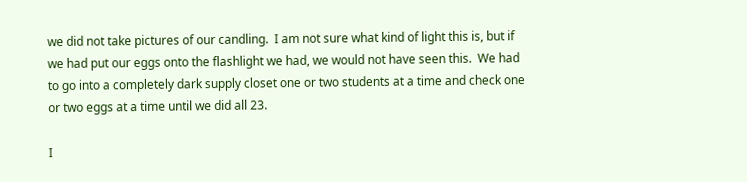we did not take pictures of our candling.  I am not sure what kind of light this is, but if we had put our eggs onto the flashlight we had, we would not have seen this.  We had to go into a completely dark supply closet one or two students at a time and check one or two eggs at a time until we did all 23.

I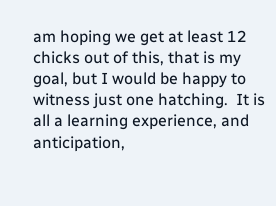am hoping we get at least 12 chicks out of this, that is my goal, but I would be happy to witness just one hatching.  It is all a learning experience, and anticipation,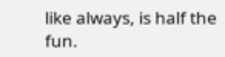like always, is half the fun.